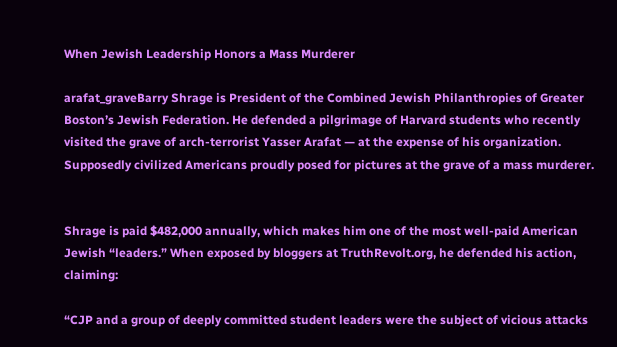When Jewish Leadership Honors a Mass Murderer

arafat_graveBarry Shrage is President of the Combined Jewish Philanthropies of Greater Boston’s Jewish Federation. He defended a pilgrimage of Harvard students who recently visited the grave of arch-terrorist Yasser Arafat — at the expense of his organization. Supposedly civilized Americans proudly posed for pictures at the grave of a mass murderer.


Shrage is paid $482,000 annually, which makes him one of the most well-paid American Jewish “leaders.” When exposed by bloggers at TruthRevolt.org, he defended his action, claiming:

“CJP and a group of deeply committed student leaders were the subject of vicious attacks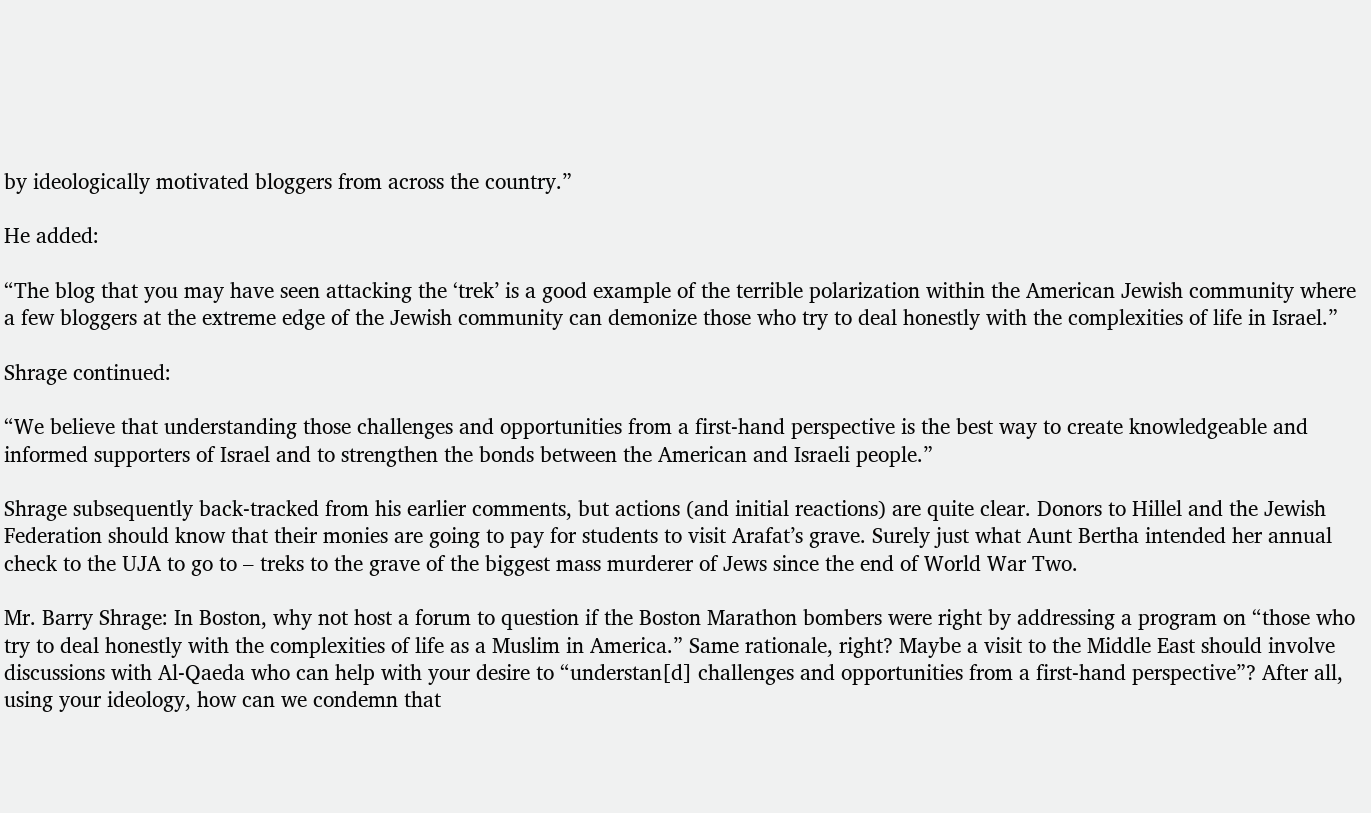by ideologically motivated bloggers from across the country.”

He added:

“The blog that you may have seen attacking the ‘trek’ is a good example of the terrible polarization within the American Jewish community where a few bloggers at the extreme edge of the Jewish community can demonize those who try to deal honestly with the complexities of life in Israel.”

Shrage continued:

“We believe that understanding those challenges and opportunities from a first-hand perspective is the best way to create knowledgeable and informed supporters of Israel and to strengthen the bonds between the American and Israeli people.”

Shrage subsequently back-tracked from his earlier comments, but actions (and initial reactions) are quite clear. Donors to Hillel and the Jewish Federation should know that their monies are going to pay for students to visit Arafat’s grave. Surely just what Aunt Bertha intended her annual check to the UJA to go to – treks to the grave of the biggest mass murderer of Jews since the end of World War Two.

Mr. Barry Shrage: In Boston, why not host a forum to question if the Boston Marathon bombers were right by addressing a program on “those who try to deal honestly with the complexities of life as a Muslim in America.” Same rationale, right? Maybe a visit to the Middle East should involve discussions with Al-Qaeda who can help with your desire to “understan[d] challenges and opportunities from a first-hand perspective”? After all, using your ideology, how can we condemn that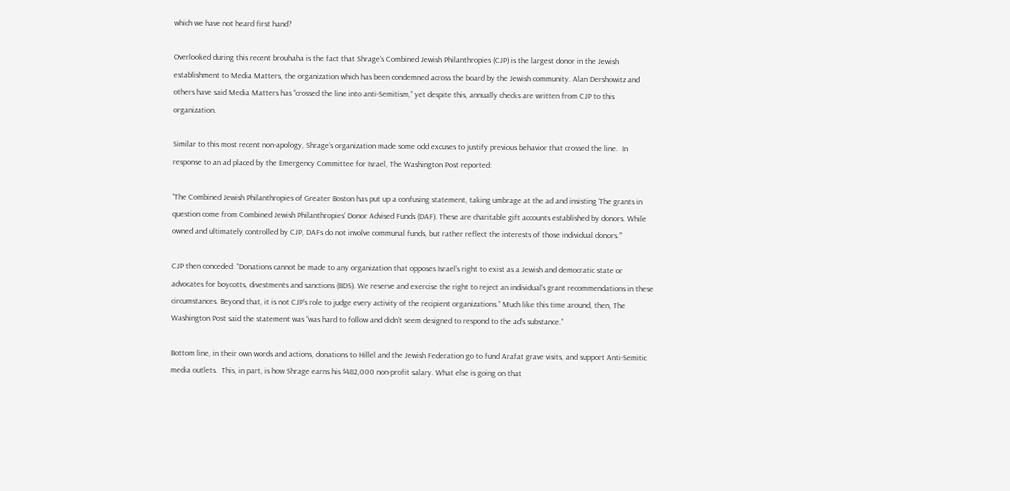which we have not heard first hand?

Overlooked during this recent brouhaha is the fact that Shrage’s Combined Jewish Philanthropies (CJP) is the largest donor in the Jewish establishment to Media Matters, the organization which has been condemned across the board by the Jewish community. Alan Dershowitz and others have said Media Matters has “crossed the line into anti-Semitism,” yet despite this, annually checks are written from CJP to this organization.

Similar to this most recent non-apology, Shrage’s organization made some odd excuses to justify previous behavior that crossed the line.  In response to an ad placed by the Emergency Committee for Israel, The Washington Post reported:

“The Combined Jewish Philanthropies of Greater Boston has put up a confusing statement, taking umbrage at the ad and insisting ‘The grants in question come from Combined Jewish Philanthropies’ Donor Advised Funds (DAF). These are charitable gift accounts established by donors. While owned and ultimately controlled by CJP, DAFs do not involve communal funds, but rather reflect the interests of those individual donors.’”

CJP then conceded: “Donations cannot be made to any organization that opposes Israel’s right to exist as a Jewish and democratic state or advocates for boycotts, divestments and sanctions (BDS). We reserve and exercise the right to reject an individual’s grant recommendations in these circumstances. Beyond that, it is not CJP’s role to judge every activity of the recipient organizations.” Much like this time around, then, The Washington Post said the statement was “was hard to follow and didn’t seem designed to respond to the ad’s substance.”

Bottom line, in their own words and actions, donations to Hillel and the Jewish Federation go to fund Arafat grave visits, and support Anti-Semitic media outlets.  This, in part, is how Shrage earns his $482,000 non-profit salary. What else is going on that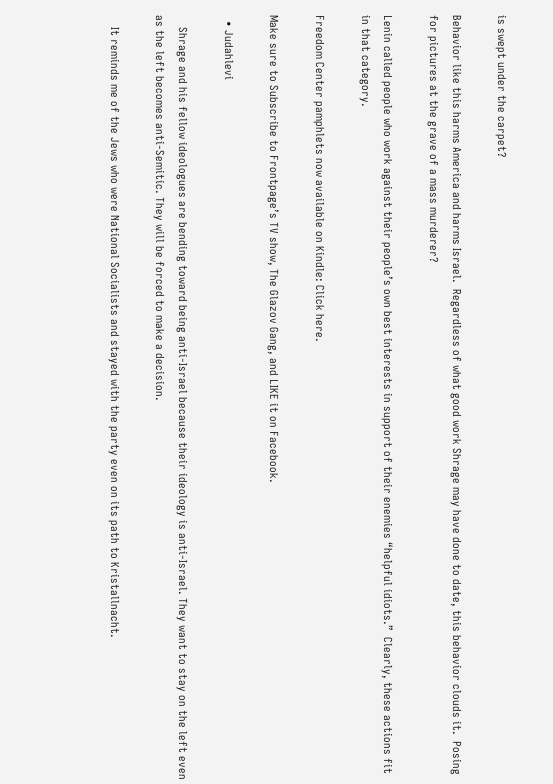is swept under the carpet?

Behavior like this harms America and harms Israel.  Regardless of what good work Shrage may have done to date, this behavior clouds it.  Posing for pictures at the grave of a mass murderer?

Lenin called people who work against their people’s own best interests in support of their enemies “helpful idiots.”  Clearly, these actions fit in that category.

Freedom Center pamphlets now available on Kindle: Click here.

Make sure to Subscribe to Frontpage’s TV show, The Glazov Gang, and LIKE it on Facebook.

  • Judahlevi

    Shrage and his fellow ideologues are bending toward being anti-Israel because their ideology is anti-Israel. They want to stay on the left even as the left becomes anti-Semitic. They will be forced to make a decision.

    It reminds me of the Jews who were National Socialists and stayed with the party even on its path to Kristallnacht.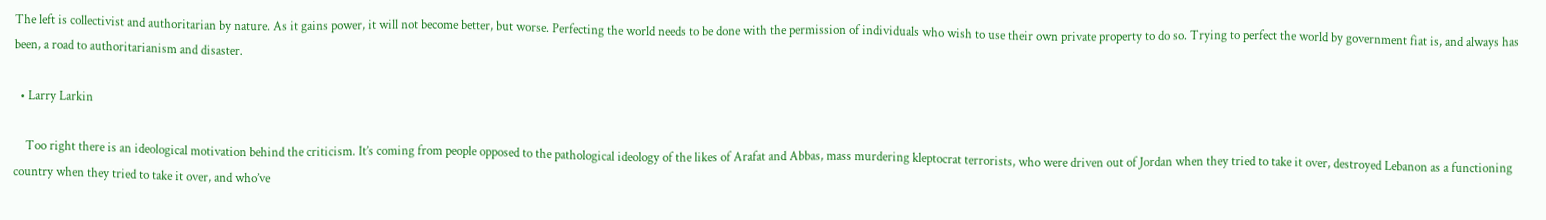The left is collectivist and authoritarian by nature. As it gains power, it will not become better, but worse. Perfecting the world needs to be done with the permission of individuals who wish to use their own private property to do so. Trying to perfect the world by government fiat is, and always has been, a road to authoritarianism and disaster.

  • Larry Larkin

    Too right there is an ideological motivation behind the criticism. It’s coming from people opposed to the pathological ideology of the likes of Arafat and Abbas, mass murdering kleptocrat terrorists, who were driven out of Jordan when they tried to take it over, destroyed Lebanon as a functioning country when they tried to take it over, and who’ve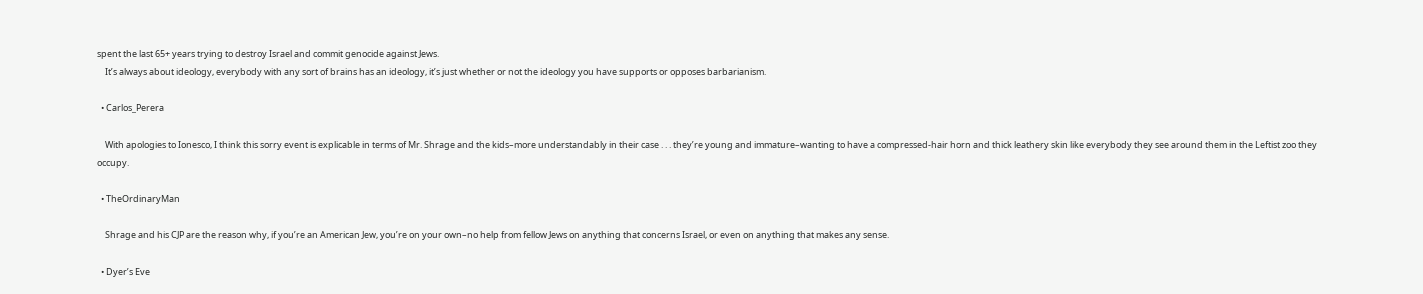spent the last 65+ years trying to destroy Israel and commit genocide against Jews.
    It’s always about ideology, everybody with any sort of brains has an ideology, it’s just whether or not the ideology you have supports or opposes barbarianism.

  • Carlos_Perera

    With apologies to Ionesco, I think this sorry event is explicable in terms of Mr. Shrage and the kids–more understandably in their case . . . they’re young and immature–wanting to have a compressed-hair horn and thick leathery skin like everybody they see around them in the Leftist zoo they occupy.

  • TheOrdinaryMan

    Shrage and his CJP are the reason why, if you’re an American Jew, you’re on your own–no help from fellow Jews on anything that concerns Israel, or even on anything that makes any sense.

  • Dyer’s Eve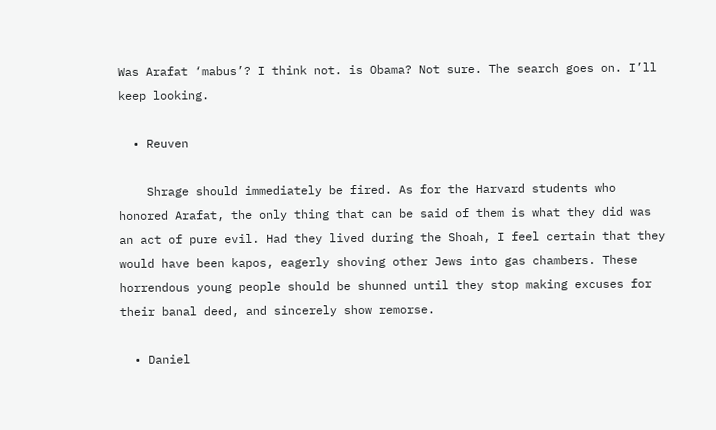Was Arafat ‘mabus’? I think not. is Obama? Not sure. The search goes on. I’ll keep looking.

  • Reuven

    Shrage should immediately be fired. As for the Harvard students who honored Arafat, the only thing that can be said of them is what they did was an act of pure evil. Had they lived during the Shoah, I feel certain that they would have been kapos, eagerly shoving other Jews into gas chambers. These horrendous young people should be shunned until they stop making excuses for their banal deed, and sincerely show remorse.

  • Daniel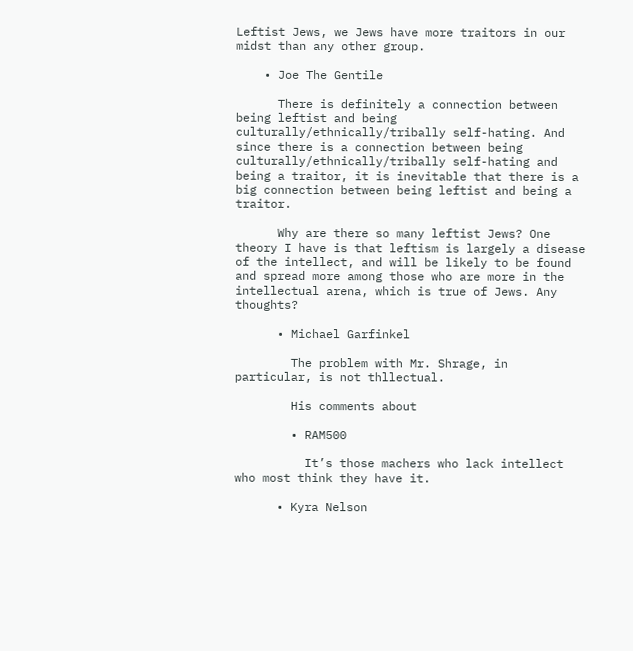Leftist Jews, we Jews have more traitors in our midst than any other group.

    • Joe The Gentile

      There is definitely a connection between being leftist and being culturally/ethnically/tribally self-hating. And since there is a connection between being culturally/ethnically/tribally self-hating and being a traitor, it is inevitable that there is a big connection between being leftist and being a traitor.

      Why are there so many leftist Jews? One theory I have is that leftism is largely a disease of the intellect, and will be likely to be found and spread more among those who are more in the intellectual arena, which is true of Jews. Any thoughts?

      • Michael Garfinkel

        The problem with Mr. Shrage, in particular, is not thllectual.

        His comments about

        • RAM500

          It’s those machers who lack intellect who most think they have it.

      • Kyra Nelson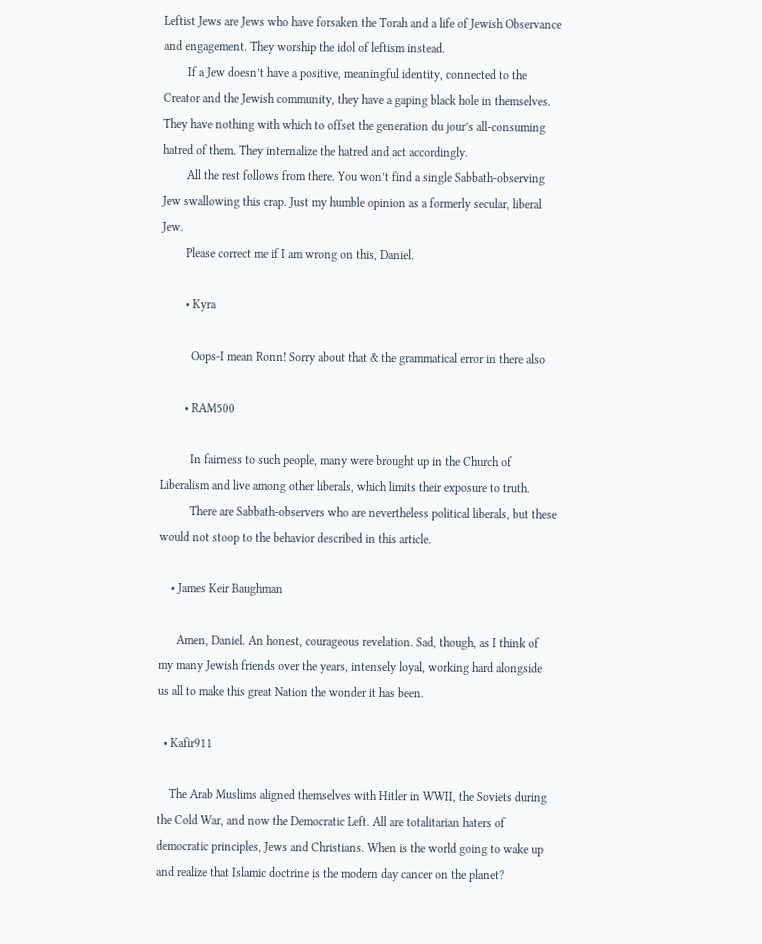Leftist Jews are Jews who have forsaken the Torah and a life of Jewish Observance and engagement. They worship the idol of leftism instead.
        If a Jew doesn’t have a positive, meaningful identity, connected to the Creator and the Jewish community, they have a gaping black hole in themselves. They have nothing with which to offset the generation du jour’s all-consuming hatred of them. They internalize the hatred and act accordingly.
        All the rest follows from there. You won’t find a single Sabbath-observing Jew swallowing this crap. Just my humble opinion as a formerly secular, liberal Jew.
        Please correct me if I am wrong on this, Daniel.

        • Kyra

          Oops-I mean Ronn! Sorry about that & the grammatical error in there also

        • RAM500

          In fairness to such people, many were brought up in the Church of Liberalism and live among other liberals, which limits their exposure to truth.
          There are Sabbath-observers who are nevertheless political liberals, but these would not stoop to the behavior described in this article.

    • James Keir Baughman

      Amen, Daniel. An honest, courageous revelation. Sad, though, as I think of my many Jewish friends over the years, intensely loyal, working hard alongside us all to make this great Nation the wonder it has been.

  • Kafir911

    The Arab Muslims aligned themselves with Hitler in WWII, the Soviets during the Cold War, and now the Democratic Left. All are totalitarian haters of democratic principles, Jews and Christians. When is the world going to wake up and realize that Islamic doctrine is the modern day cancer on the planet?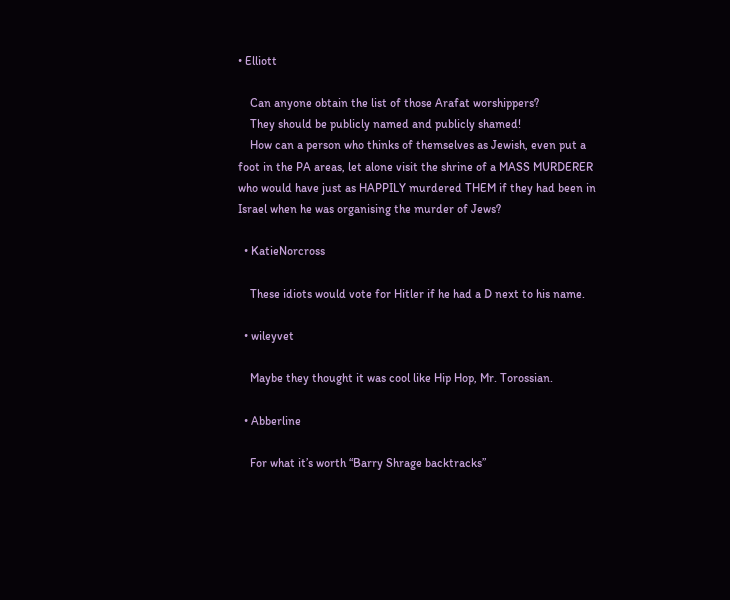• Elliott

    Can anyone obtain the list of those Arafat worshippers?
    They should be publicly named and publicly shamed!
    How can a person who thinks of themselves as Jewish, even put a foot in the PA areas, let alone visit the shrine of a MASS MURDERER who would have just as HAPPILY murdered THEM if they had been in Israel when he was organising the murder of Jews?

  • KatieNorcross

    These idiots would vote for Hitler if he had a D next to his name.

  • wileyvet

    Maybe they thought it was cool like Hip Hop, Mr. Torossian.

  • Abberline

    For what it’s worth “Barry Shrage backtracks”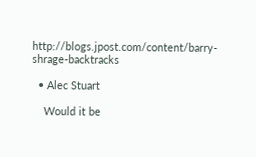http://blogs.jpost.com/content/barry-shrage-backtracks

  • Alec Stuart

    Would it be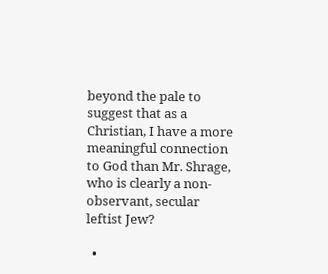beyond the pale to suggest that as a Christian, I have a more meaningful connection to God than Mr. Shrage, who is clearly a non-observant, secular leftist Jew?

  •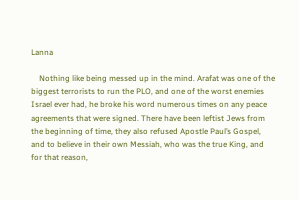Lanna

    Nothing like being messed up in the mind. Arafat was one of the biggest terrorists to run the PLO, and one of the worst enemies Israel ever had, he broke his word numerous times on any peace agreements that were signed. There have been leftist Jews from the beginning of time, they also refused Apostle Paul’s Gospel, and to believe in their own Messiah, who was the true King, and for that reason,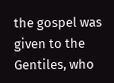the gospel was given to the Gentiles, who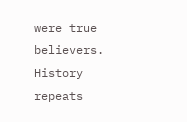were true believers. History repeats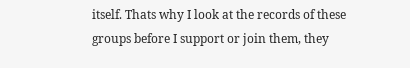itself. Thats why I look at the records of these groups before I support or join them, they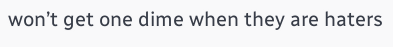won’t get one dime when they are haters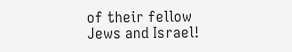of their fellow Jews and Israel!